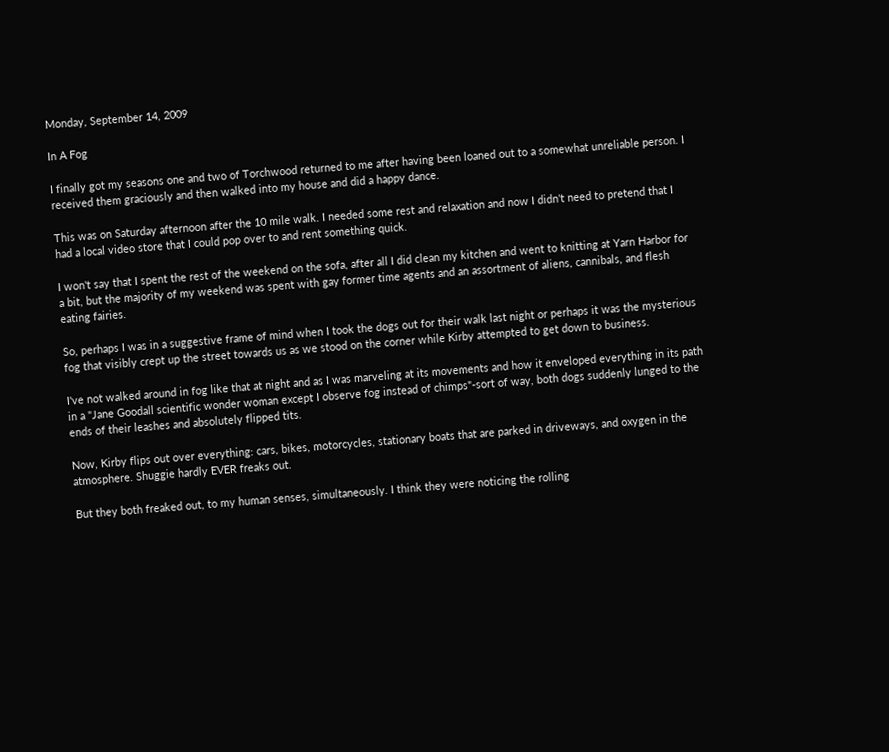Monday, September 14, 2009

In A Fog

I finally got my seasons one and two of Torchwood returned to me after having been loaned out to a somewhat unreliable person. I received them graciously and then walked into my house and did a happy dance.

This was on Saturday afternoon after the 10 mile walk. I needed some rest and relaxation and now I didn't need to pretend that I had a local video store that I could pop over to and rent something quick.

I won't say that I spent the rest of the weekend on the sofa, after all I did clean my kitchen and went to knitting at Yarn Harbor for a bit, but the majority of my weekend was spent with gay former time agents and an assortment of aliens, cannibals, and flesh eating fairies.

So, perhaps I was in a suggestive frame of mind when I took the dogs out for their walk last night or perhaps it was the mysterious fog that visibly crept up the street towards us as we stood on the corner while Kirby attempted to get down to business.

I've not walked around in fog like that at night and as I was marveling at its movements and how it enveloped everything in its path in a "Jane Goodall scientific wonder woman except I observe fog instead of chimps"-sort of way, both dogs suddenly lunged to the ends of their leashes and absolutely flipped tits.

Now, Kirby flips out over everything: cars, bikes, motorcycles, stationary boats that are parked in driveways, and oxygen in the atmosphere. Shuggie hardly EVER freaks out.

But they both freaked out, to my human senses, simultaneously. I think they were noticing the rolling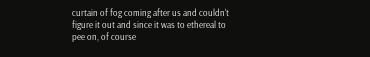curtain of fog coming after us and couldn't figure it out and since it was to ethereal to pee on, of course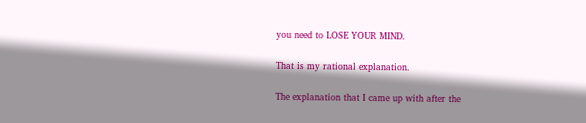you need to LOSE YOUR MIND.

That is my rational explanation.

The explanation that I came up with after the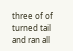three of of turned tail and ran all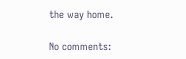the way home.

No comments: